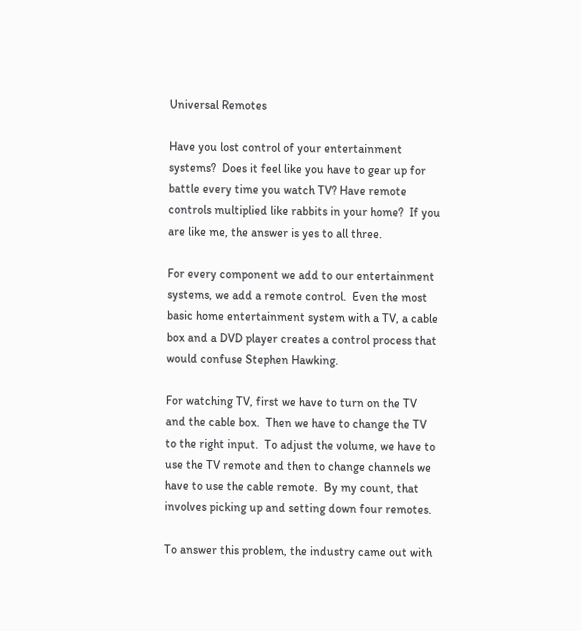Universal Remotes

Have you lost control of your entertainment systems?  Does it feel like you have to gear up for battle every time you watch TV? Have remote controls multiplied like rabbits in your home?  If you are like me, the answer is yes to all three.

For every component we add to our entertainment systems, we add a remote control.  Even the most basic home entertainment system with a TV, a cable box and a DVD player creates a control process that would confuse Stephen Hawking.

For watching TV, first we have to turn on the TV and the cable box.  Then we have to change the TV to the right input.  To adjust the volume, we have to use the TV remote and then to change channels we have to use the cable remote.  By my count, that involves picking up and setting down four remotes.

To answer this problem, the industry came out with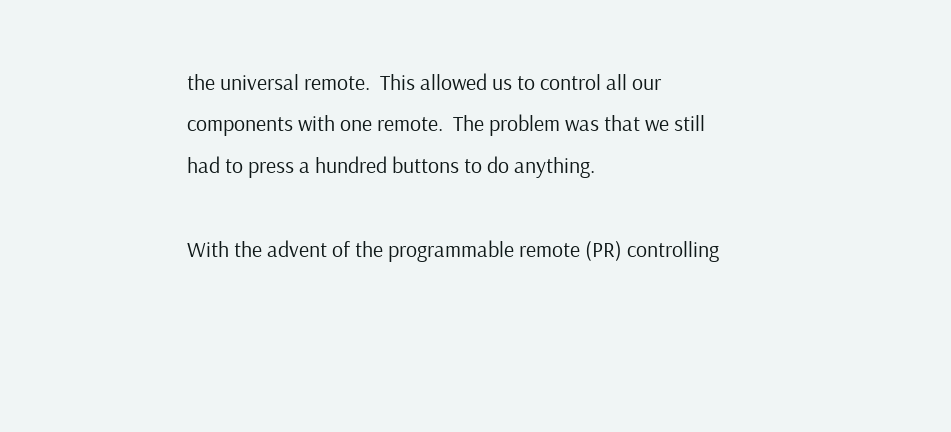the universal remote.  This allowed us to control all our components with one remote.  The problem was that we still had to press a hundred buttons to do anything.

With the advent of the programmable remote (PR) controlling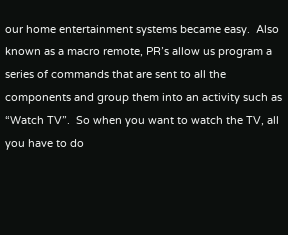our home entertainment systems became easy.  Also known as a macro remote, PR’s allow us program a series of commands that are sent to all the components and group them into an activity such as “Watch TV”.  So when you want to watch the TV, all you have to do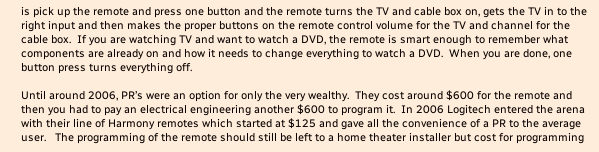is pick up the remote and press one button and the remote turns the TV and cable box on, gets the TV in to the right input and then makes the proper buttons on the remote control volume for the TV and channel for the cable box.  If you are watching TV and want to watch a DVD, the remote is smart enough to remember what components are already on and how it needs to change everything to watch a DVD.  When you are done, one button press turns everything off.

Until around 2006, PR’s were an option for only the very wealthy.  They cost around $600 for the remote and then you had to pay an electrical engineering another $600 to program it.  In 2006 Logitech entered the arena with their line of Harmony remotes which started at $125 and gave all the convenience of a PR to the average user.   The programming of the remote should still be left to a home theater installer but cost for programming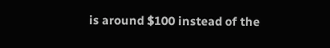is around $100 instead of the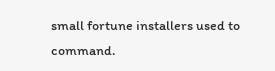small fortune installers used to command.